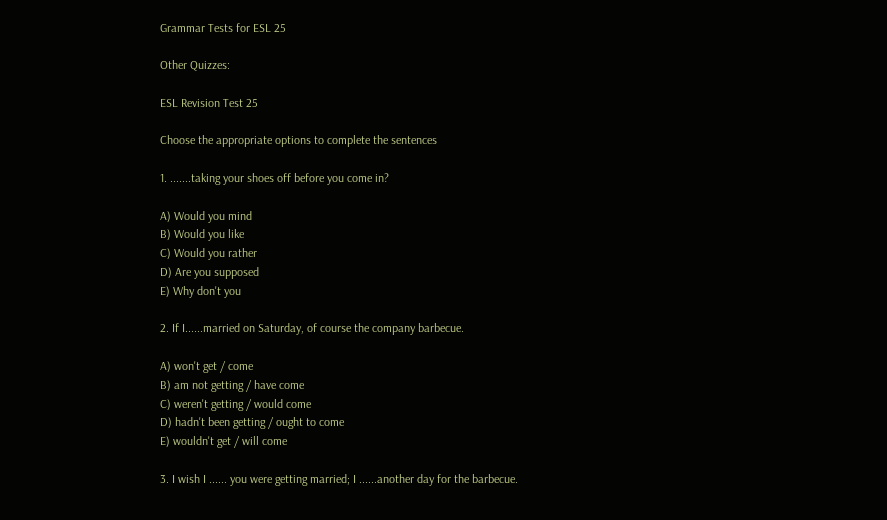Grammar Tests for ESL 25

Other Quizzes:

ESL Revision Test 25

Choose the appropriate options to complete the sentences

1. .......taking your shoes off before you come in?

A) Would you mind
B) Would you like
C) Would you rather
D) Are you supposed
E) Why don't you

2. If I......married on Saturday, of course the company barbecue.

A) won't get / come
B) am not getting / have come
C) weren't getting / would come
D) hadn't been getting / ought to come
E) wouldn't get / will come

3. I wish I ...... you were getting married; I ......another day for the barbecue.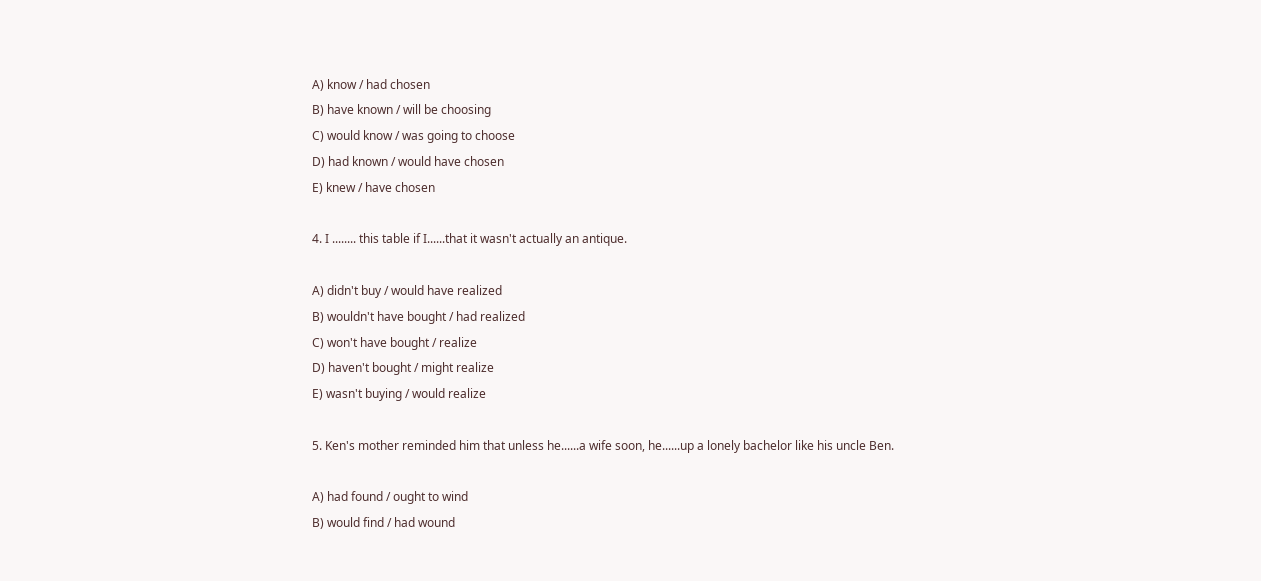A) know / had chosen
B) have known / will be choosing
C) would know / was going to choose
D) had known / would have chosen
E) knew / have chosen

4. I ........ this table if I......that it wasn't actually an antique.

A) didn't buy / would have realized
B) wouldn't have bought / had realized
C) won't have bought / realize
D) haven't bought / might realize
E) wasn't buying / would realize

5. Ken's mother reminded him that unless he......a wife soon, he......up a lonely bachelor like his uncle Ben.

A) had found / ought to wind
B) would find / had wound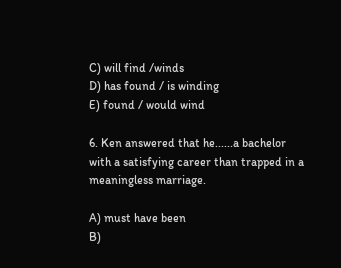C) will find /winds
D) has found / is winding
E) found / would wind

6. Ken answered that he......a bachelor with a satisfying career than trapped in a meaningless marriage.

A) must have been
B)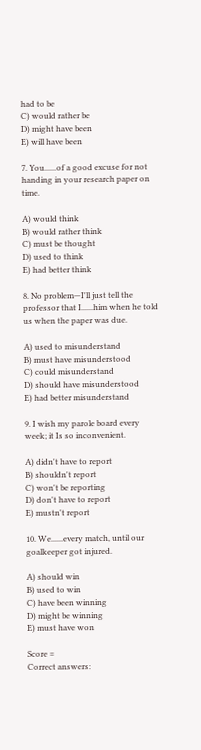had to be
C) would rather be
D) might have been
E) will have been

7. You......of a good excuse for not handing in your research paper on time.

A) would think
B) would rather think
C) must be thought
D) used to think
E) had better think

8. No problem—I'll just tell the professor that I......him when he told us when the paper was due.

A) used to misunderstand
B) must have misunderstood
C) could misunderstand
D) should have misunderstood
E) had better misunderstand

9. I wish my parole board every week; it Is so inconvenient.

A) didn't have to report
B) shouldn't report
C) won't be reporting
D) don't have to report
E) mustn't report

10. We......every match, until our goalkeeper got injured.

A) should win
B) used to win
C) have been winning
D) might be winning
E) must have won

Score =
Correct answers: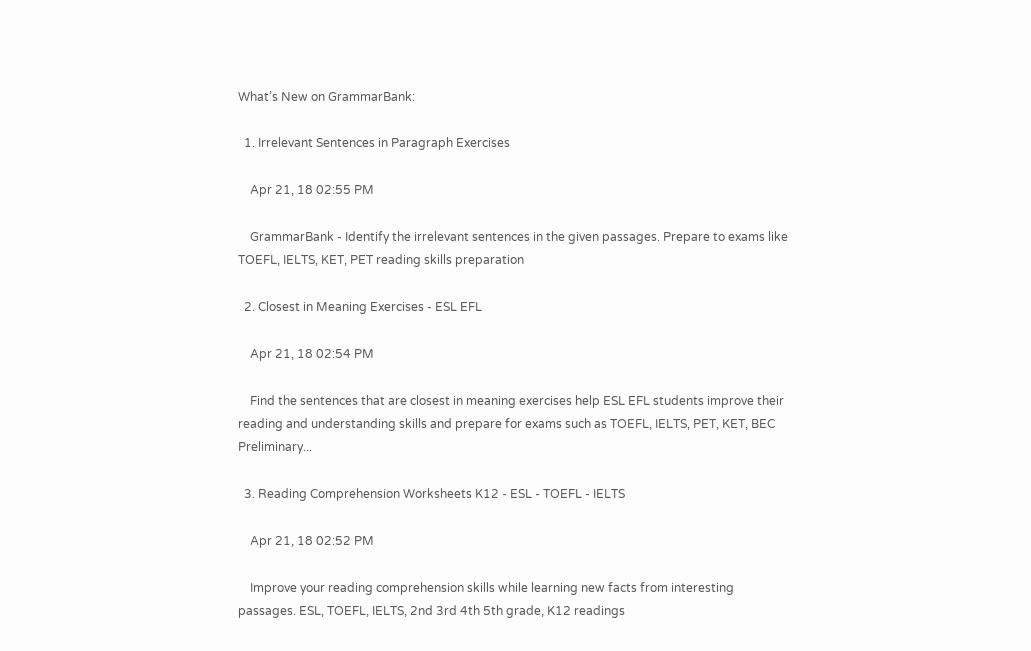What’s New on GrammarBank:

  1. Irrelevant Sentences in Paragraph Exercises

    Apr 21, 18 02:55 PM

    GrammarBank - Identify the irrelevant sentences in the given passages. Prepare to exams like TOEFL, IELTS, KET, PET reading skills preparation

  2. Closest in Meaning Exercises - ESL EFL

    Apr 21, 18 02:54 PM

    Find the sentences that are closest in meaning exercises help ESL EFL students improve their reading and understanding skills and prepare for exams such as TOEFL, IELTS, PET, KET, BEC Preliminary...

  3. Reading Comprehension Worksheets K12 - ESL - TOEFL - IELTS

    Apr 21, 18 02:52 PM

    Improve your reading comprehension skills while learning new facts from interesting passages. ESL, TOEFL, IELTS, 2nd 3rd 4th 5th grade, K12 readings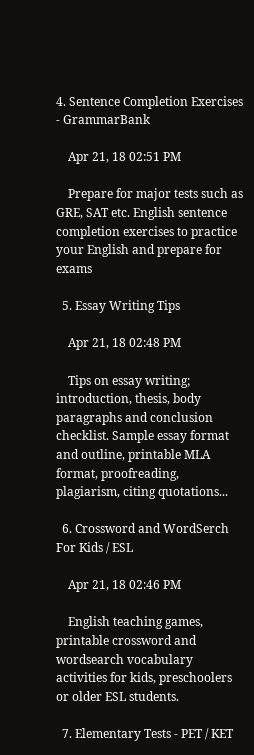4. Sentence Completion Exercises - GrammarBank

    Apr 21, 18 02:51 PM

    Prepare for major tests such as GRE, SAT etc. English sentence completion exercises to practice your English and prepare for exams

  5. Essay Writing Tips

    Apr 21, 18 02:48 PM

    Tips on essay writing; introduction, thesis, body paragraphs and conclusion checklist. Sample essay format and outline, printable MLA format, proofreading, plagiarism, citing quotations...

  6. Crossword and WordSerch For Kids / ESL

    Apr 21, 18 02:46 PM

    English teaching games, printable crossword and wordsearch vocabulary activities for kids, preschoolers or older ESL students.

  7. Elementary Tests - PET / KET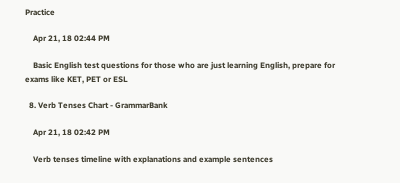Practice

    Apr 21, 18 02:44 PM

    Basic English test questions for those who are just learning English, prepare for exams like KET, PET or ESL

  8. Verb Tenses Chart - GrammarBank

    Apr 21, 18 02:42 PM

    Verb tenses timeline with explanations and example sentences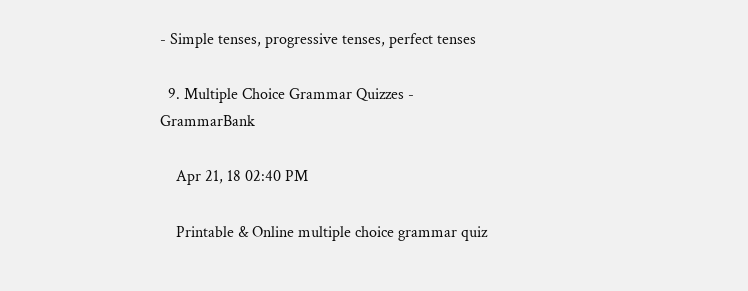- Simple tenses, progressive tenses, perfect tenses

  9. Multiple Choice Grammar Quizzes - GrammarBank

    Apr 21, 18 02:40 PM

    Printable & Online multiple choice grammar quiz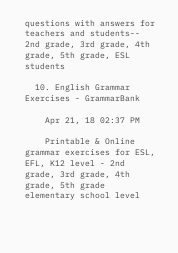questions with answers for teachers and students-- 2nd grade, 3rd grade, 4th grade, 5th grade, ESL students

  10. English Grammar Exercises - GrammarBank

    Apr 21, 18 02:37 PM

    Printable & Online grammar exercises for ESL, EFL, K12 level - 2nd grade, 3rd grade, 4th grade, 5th grade elementary school level